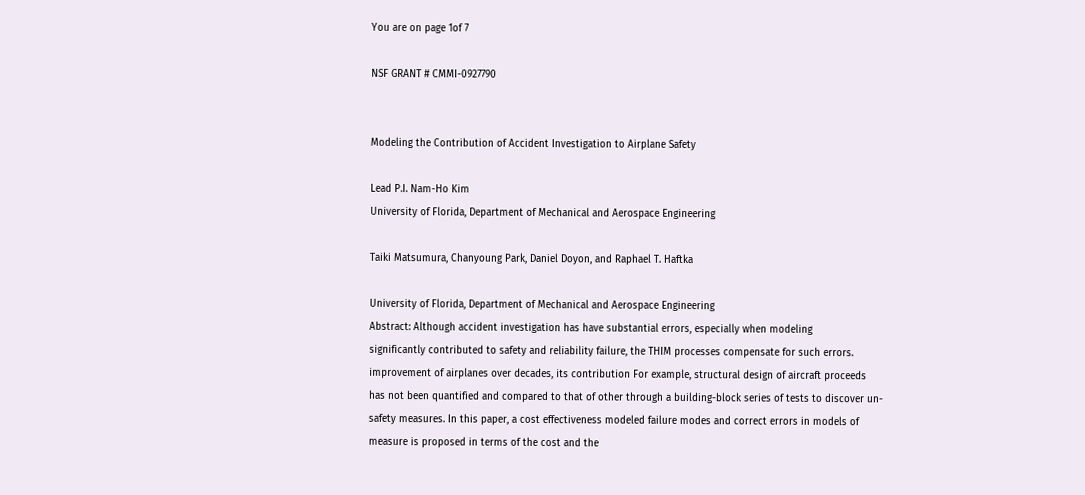You are on page 1of 7

NSF GRANT # CMMI-0927790


Modeling the Contribution of Accident Investigation to Airplane Safety

Lead P.I. Nam-Ho Kim
University of Florida, Department of Mechanical and Aerospace Engineering

Taiki Matsumura, Chanyoung Park, Daniel Doyon, and Raphael T. Haftka

University of Florida, Department of Mechanical and Aerospace Engineering
Abstract: Although accident investigation has have substantial errors, especially when modeling
significantly contributed to safety and reliability failure, the THIM processes compensate for such errors.
improvement of airplanes over decades, its contribution For example, structural design of aircraft proceeds
has not been quantified and compared to that of other through a building-block series of tests to discover un-
safety measures. In this paper, a cost effectiveness modeled failure modes and correct errors in models of
measure is proposed in terms of the cost and the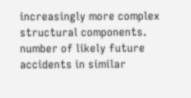increasingly more complex structural components.
number of likely future accidents in similar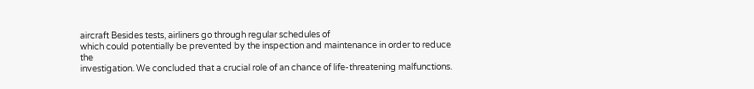aircraft Besides tests, airliners go through regular schedules of
which could potentially be prevented by the inspection and maintenance in order to reduce the
investigation. We concluded that a crucial role of an chance of life-threatening malfunctions.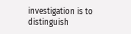investigation is to distinguish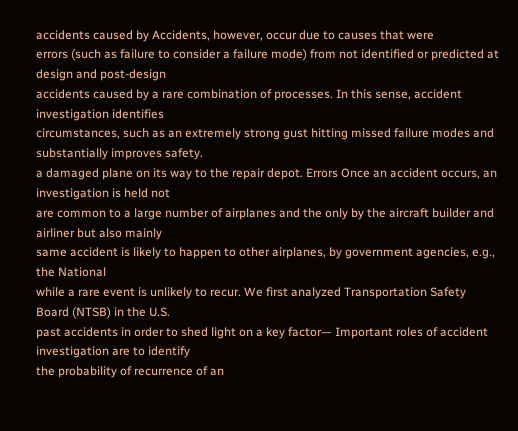accidents caused by Accidents, however, occur due to causes that were
errors (such as failure to consider a failure mode) from not identified or predicted at design and post-design
accidents caused by a rare combination of processes. In this sense, accident investigation identifies
circumstances, such as an extremely strong gust hitting missed failure modes and substantially improves safety.
a damaged plane on its way to the repair depot. Errors Once an accident occurs, an investigation is held not
are common to a large number of airplanes and the only by the aircraft builder and airliner but also mainly
same accident is likely to happen to other airplanes, by government agencies, e.g., the National
while a rare event is unlikely to recur. We first analyzed Transportation Safety Board (NTSB) in the U.S.
past accidents in order to shed light on a key factor— Important roles of accident investigation are to identify
the probability of recurrence of an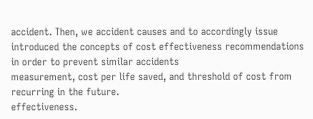accident. Then, we accident causes and to accordingly issue
introduced the concepts of cost effectiveness recommendations in order to prevent similar accidents
measurement, cost per life saved, and threshold of cost from recurring in the future.
effectiveness.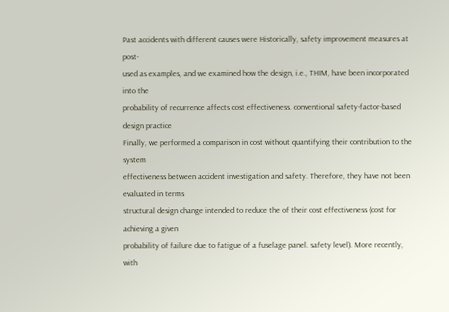Past accidents with different causes were Historically, safety improvement measures at post-
used as examples, and we examined how the design, i.e., THIM, have been incorporated into the
probability of recurrence affects cost effectiveness. conventional safety-factor-based design practice
Finally, we performed a comparison in cost without quantifying their contribution to the system
effectiveness between accident investigation and safety. Therefore, they have not been evaluated in terms
structural design change intended to reduce the of their cost effectiveness (cost for achieving a given
probability of failure due to fatigue of a fuselage panel. safety level). More recently, with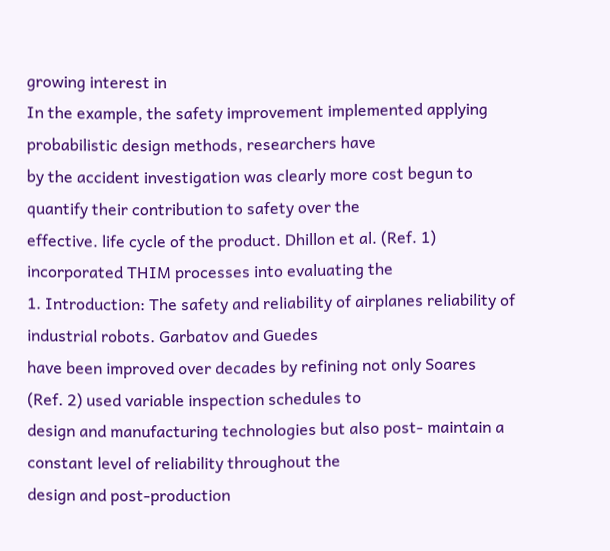growing interest in
In the example, the safety improvement implemented applying probabilistic design methods, researchers have
by the accident investigation was clearly more cost begun to quantify their contribution to safety over the
effective. life cycle of the product. Dhillon et al. (Ref. 1)
incorporated THIM processes into evaluating the
1. Introduction: The safety and reliability of airplanes reliability of industrial robots. Garbatov and Guedes
have been improved over decades by refining not only Soares (Ref. 2) used variable inspection schedules to
design and manufacturing technologies but also post- maintain a constant level of reliability throughout the
design and post-production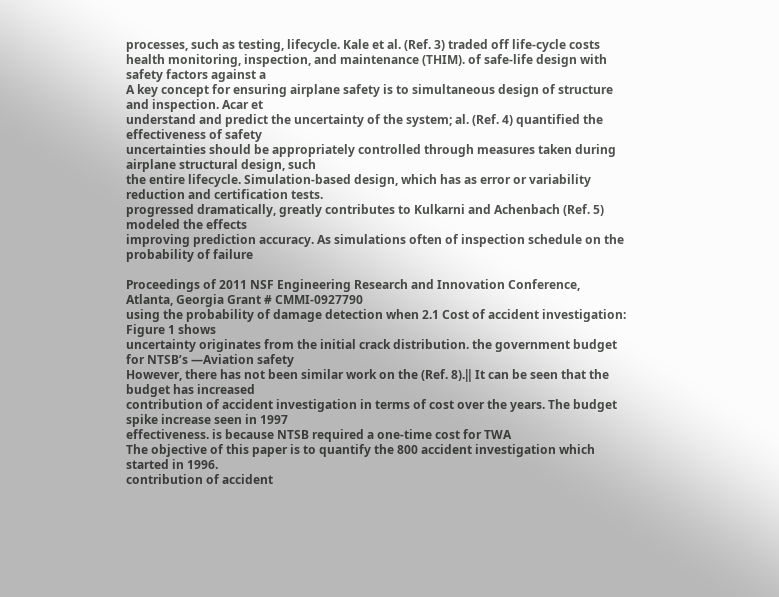processes, such as testing, lifecycle. Kale et al. (Ref. 3) traded off life-cycle costs
health monitoring, inspection, and maintenance (THIM). of safe-life design with safety factors against a
A key concept for ensuring airplane safety is to simultaneous design of structure and inspection. Acar et
understand and predict the uncertainty of the system; al. (Ref. 4) quantified the effectiveness of safety
uncertainties should be appropriately controlled through measures taken during airplane structural design, such
the entire lifecycle. Simulation-based design, which has as error or variability reduction and certification tests.
progressed dramatically, greatly contributes to Kulkarni and Achenbach (Ref. 5) modeled the effects
improving prediction accuracy. As simulations often of inspection schedule on the probability of failure

Proceedings of 2011 NSF Engineering Research and Innovation Conference, Atlanta, Georgia Grant # CMMI-0927790
using the probability of damage detection when 2.1 Cost of accident investigation: Figure 1 shows
uncertainty originates from the initial crack distribution. the government budget for NTSB’s ―Aviation safety
However, there has not been similar work on the (Ref. 8).‖ It can be seen that the budget has increased
contribution of accident investigation in terms of cost over the years. The budget spike increase seen in 1997
effectiveness. is because NTSB required a one-time cost for TWA
The objective of this paper is to quantify the 800 accident investigation which started in 1996.
contribution of accident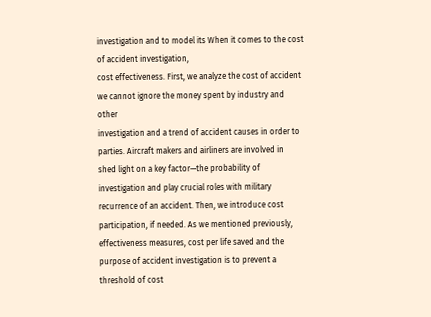investigation and to model its When it comes to the cost of accident investigation,
cost effectiveness. First, we analyze the cost of accident we cannot ignore the money spent by industry and other
investigation and a trend of accident causes in order to parties. Aircraft makers and airliners are involved in
shed light on a key factor—the probability of investigation and play crucial roles with military
recurrence of an accident. Then, we introduce cost participation, if needed. As we mentioned previously,
effectiveness measures, cost per life saved and the purpose of accident investigation is to prevent a
threshold of cost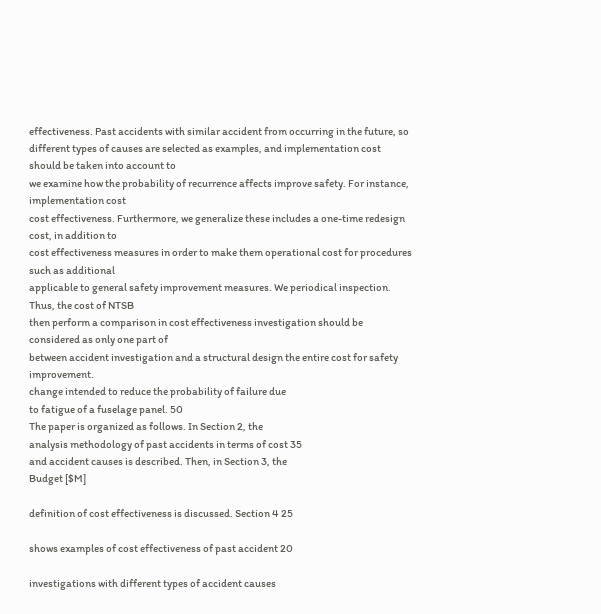effectiveness. Past accidents with similar accident from occurring in the future, so
different types of causes are selected as examples, and implementation cost should be taken into account to
we examine how the probability of recurrence affects improve safety. For instance, implementation cost
cost effectiveness. Furthermore, we generalize these includes a one-time redesign cost, in addition to
cost effectiveness measures in order to make them operational cost for procedures such as additional
applicable to general safety improvement measures. We periodical inspection. Thus, the cost of NTSB
then perform a comparison in cost effectiveness investigation should be considered as only one part of
between accident investigation and a structural design the entire cost for safety improvement.
change intended to reduce the probability of failure due
to fatigue of a fuselage panel. 50
The paper is organized as follows. In Section 2, the
analysis methodology of past accidents in terms of cost 35
and accident causes is described. Then, in Section 3, the
Budget [$M]

definition of cost effectiveness is discussed. Section 4 25

shows examples of cost effectiveness of past accident 20

investigations with different types of accident causes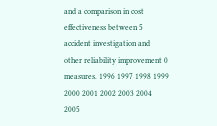and a comparison in cost effectiveness between 5
accident investigation and other reliability improvement 0
measures. 1996 1997 1998 1999 2000 2001 2002 2003 2004 2005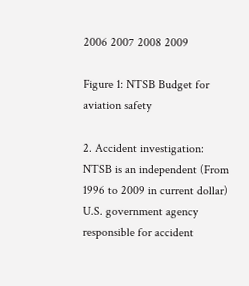2006 2007 2008 2009

Figure 1: NTSB Budget for aviation safety

2. Accident investigation: NTSB is an independent (From 1996 to 2009 in current dollar)
U.S. government agency responsible for accident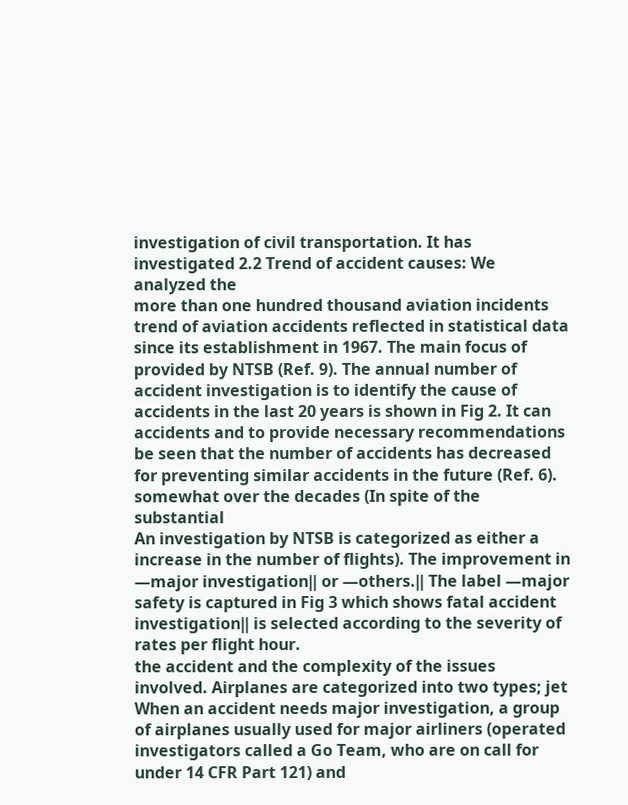investigation of civil transportation. It has investigated 2.2 Trend of accident causes: We analyzed the
more than one hundred thousand aviation incidents trend of aviation accidents reflected in statistical data
since its establishment in 1967. The main focus of provided by NTSB (Ref. 9). The annual number of
accident investigation is to identify the cause of accidents in the last 20 years is shown in Fig 2. It can
accidents and to provide necessary recommendations be seen that the number of accidents has decreased
for preventing similar accidents in the future (Ref. 6). somewhat over the decades (In spite of the substantial
An investigation by NTSB is categorized as either a increase in the number of flights). The improvement in
―major investigation‖ or ―others.‖ The label ―major safety is captured in Fig 3 which shows fatal accident
investigation‖ is selected according to the severity of rates per flight hour.
the accident and the complexity of the issues involved. Airplanes are categorized into two types; jet
When an accident needs major investigation, a group of airplanes usually used for major airliners (operated
investigators called a Go Team, who are on call for under 14 CFR Part 121) and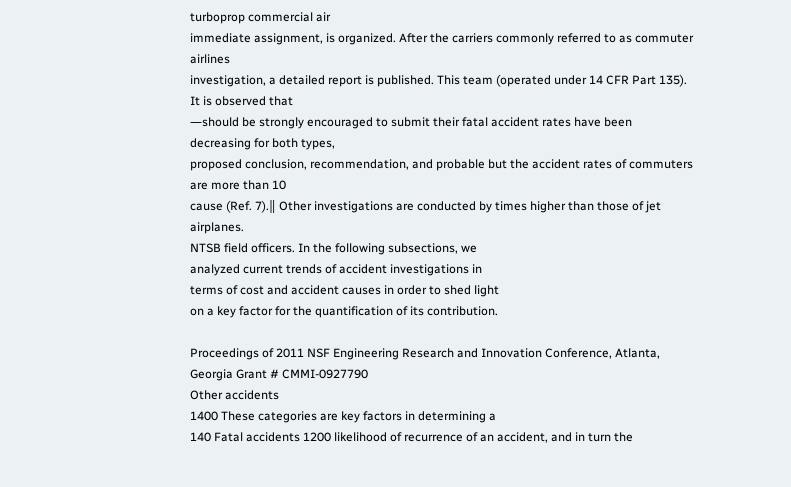turboprop commercial air
immediate assignment, is organized. After the carriers commonly referred to as commuter airlines
investigation, a detailed report is published. This team (operated under 14 CFR Part 135). It is observed that
―should be strongly encouraged to submit their fatal accident rates have been decreasing for both types,
proposed conclusion, recommendation, and probable but the accident rates of commuters are more than 10
cause (Ref. 7).‖ Other investigations are conducted by times higher than those of jet airplanes.
NTSB field officers. In the following subsections, we
analyzed current trends of accident investigations in
terms of cost and accident causes in order to shed light
on a key factor for the quantification of its contribution.

Proceedings of 2011 NSF Engineering Research and Innovation Conference, Atlanta, Georgia Grant # CMMI-0927790
Other accidents
1400 These categories are key factors in determining a
140 Fatal accidents 1200 likelihood of recurrence of an accident, and in turn the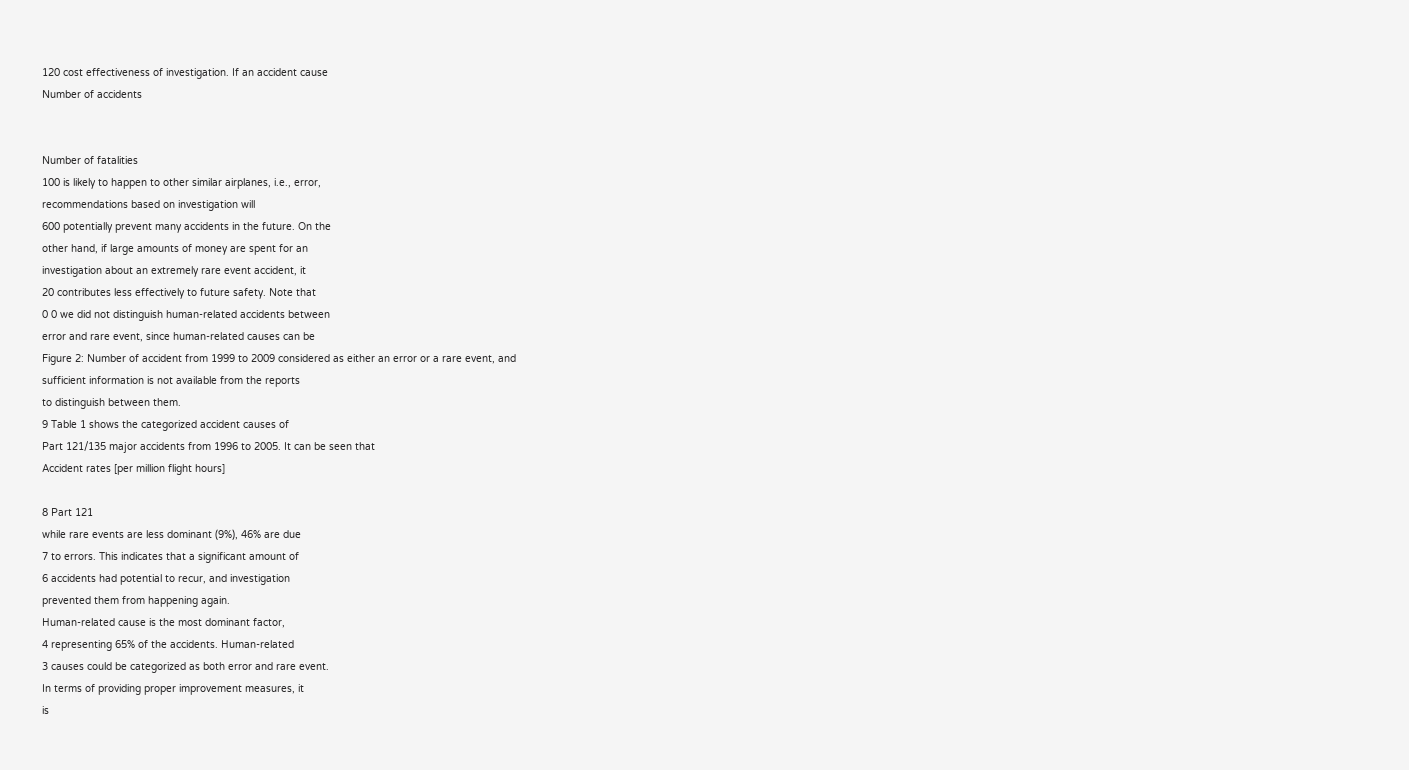120 cost effectiveness of investigation. If an accident cause
Number of accidents


Number of fatalities
100 is likely to happen to other similar airplanes, i.e., error,
recommendations based on investigation will
600 potentially prevent many accidents in the future. On the
other hand, if large amounts of money are spent for an
investigation about an extremely rare event accident, it
20 contributes less effectively to future safety. Note that
0 0 we did not distinguish human-related accidents between
error and rare event, since human-related causes can be
Figure 2: Number of accident from 1999 to 2009 considered as either an error or a rare event, and
sufficient information is not available from the reports
to distinguish between them.
9 Table 1 shows the categorized accident causes of
Part 121/135 major accidents from 1996 to 2005. It can be seen that
Accident rates [per million flight hours]

8 Part 121
while rare events are less dominant (9%), 46% are due
7 to errors. This indicates that a significant amount of
6 accidents had potential to recur, and investigation
prevented them from happening again.
Human-related cause is the most dominant factor,
4 representing 65% of the accidents. Human-related
3 causes could be categorized as both error and rare event.
In terms of providing proper improvement measures, it
is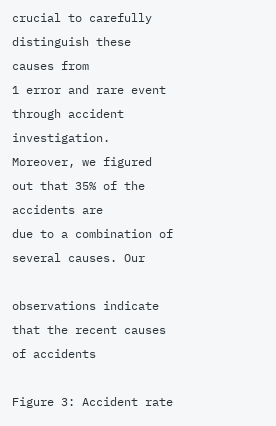crucial to carefully distinguish these causes from
1 error and rare event through accident investigation.
Moreover, we figured out that 35% of the accidents are
due to a combination of several causes. Our

observations indicate that the recent causes of accidents

Figure 3: Accident rate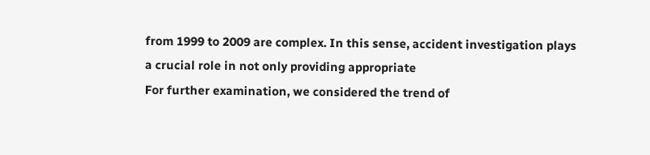from 1999 to 2009 are complex. In this sense, accident investigation plays
a crucial role in not only providing appropriate
For further examination, we considered the trend of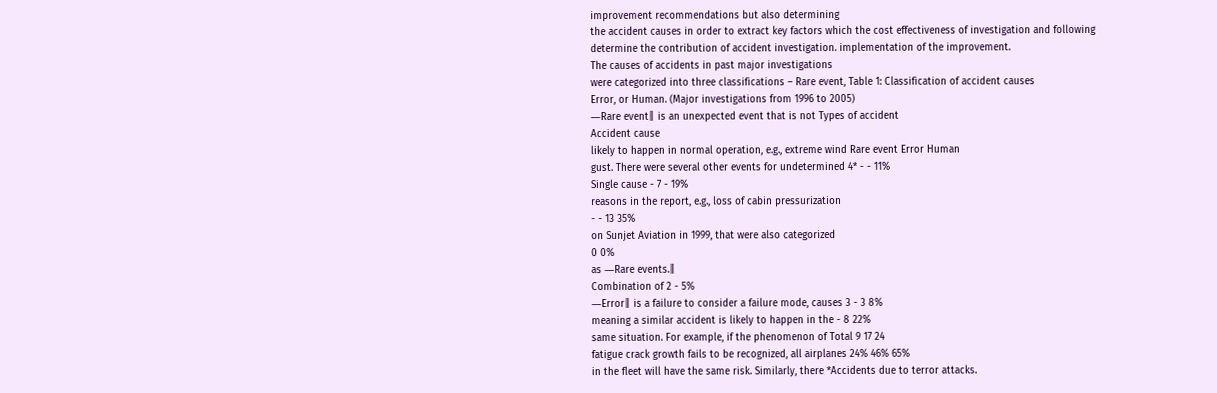improvement recommendations but also determining
the accident causes in order to extract key factors which the cost effectiveness of investigation and following
determine the contribution of accident investigation. implementation of the improvement.
The causes of accidents in past major investigations
were categorized into three classifications – Rare event, Table 1: Classification of accident causes
Error, or Human. (Major investigations from 1996 to 2005)
―Rare event‖ is an unexpected event that is not Types of accident
Accident cause
likely to happen in normal operation, e.g., extreme wind Rare event Error Human
gust. There were several other events for undetermined 4* - - 11%
Single cause - 7 - 19%
reasons in the report, e.g., loss of cabin pressurization
- - 13 35%
on Sunjet Aviation in 1999, that were also categorized
0 0%
as ―Rare events.‖
Combination of 2 - 5%
―Error‖ is a failure to consider a failure mode, causes 3 - 3 8%
meaning a similar accident is likely to happen in the - 8 22%
same situation. For example, if the phenomenon of Total 9 17 24
fatigue crack growth fails to be recognized, all airplanes 24% 46% 65%
in the fleet will have the same risk. Similarly, there *Accidents due to terror attacks.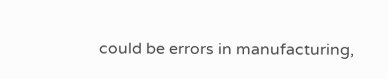could be errors in manufacturing,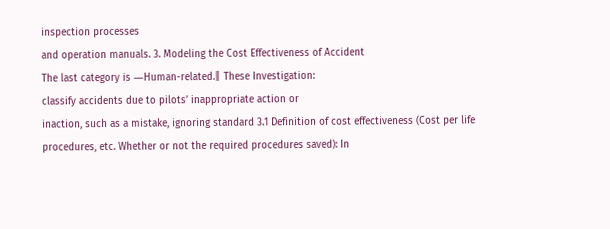inspection processes
and operation manuals. 3. Modeling the Cost Effectiveness of Accident
The last category is ―Human-related.‖ These Investigation:
classify accidents due to pilots’ inappropriate action or
inaction, such as a mistake, ignoring standard 3.1 Definition of cost effectiveness (Cost per life
procedures, etc. Whether or not the required procedures saved): In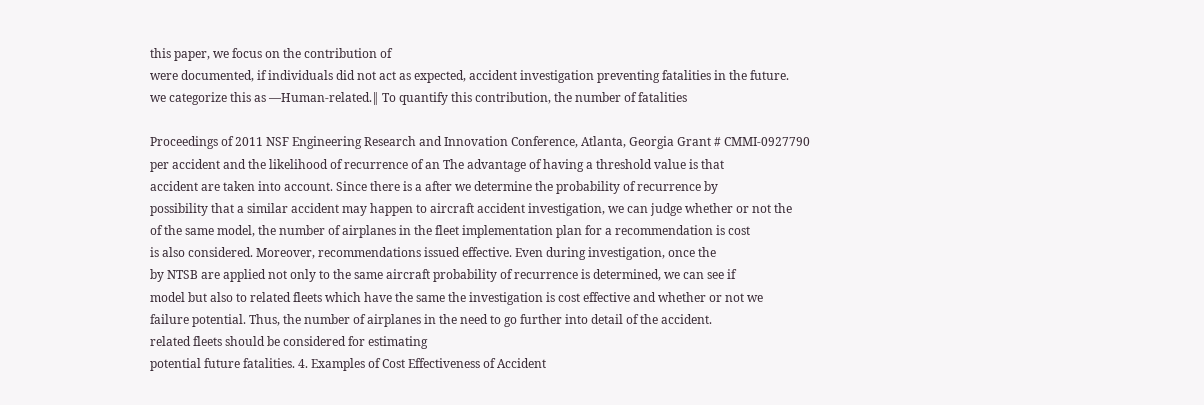this paper, we focus on the contribution of
were documented, if individuals did not act as expected, accident investigation preventing fatalities in the future.
we categorize this as ―Human-related.‖ To quantify this contribution, the number of fatalities

Proceedings of 2011 NSF Engineering Research and Innovation Conference, Atlanta, Georgia Grant # CMMI-0927790
per accident and the likelihood of recurrence of an The advantage of having a threshold value is that
accident are taken into account. Since there is a after we determine the probability of recurrence by
possibility that a similar accident may happen to aircraft accident investigation, we can judge whether or not the
of the same model, the number of airplanes in the fleet implementation plan for a recommendation is cost
is also considered. Moreover, recommendations issued effective. Even during investigation, once the
by NTSB are applied not only to the same aircraft probability of recurrence is determined, we can see if
model but also to related fleets which have the same the investigation is cost effective and whether or not we
failure potential. Thus, the number of airplanes in the need to go further into detail of the accident.
related fleets should be considered for estimating
potential future fatalities. 4. Examples of Cost Effectiveness of Accident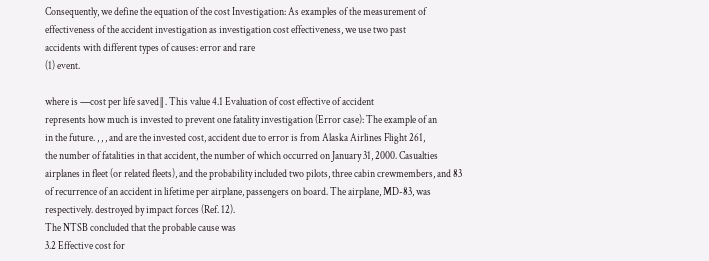Consequently, we define the equation of the cost Investigation: As examples of the measurement of
effectiveness of the accident investigation as investigation cost effectiveness, we use two past
accidents with different types of causes: error and rare
(1) event.

where is ―cost per life saved‖. This value 4.1 Evaluation of cost effective of accident
represents how much is invested to prevent one fatality investigation (Error case): The example of an
in the future. , , , and are the invested cost, accident due to error is from Alaska Airlines Flight 261,
the number of fatalities in that accident, the number of which occurred on January 31, 2000. Casualties
airplanes in fleet (or related fleets), and the probability included two pilots, three cabin crewmembers, and 83
of recurrence of an accident in lifetime per airplane, passengers on board. The airplane, MD-83, was
respectively. destroyed by impact forces (Ref. 12).
The NTSB concluded that the probable cause was
3.2 Effective cost for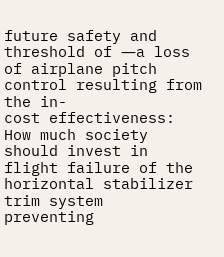future safety and threshold of ―a loss of airplane pitch control resulting from the in-
cost effectiveness: How much society should invest in flight failure of the horizontal stabilizer trim system
preventing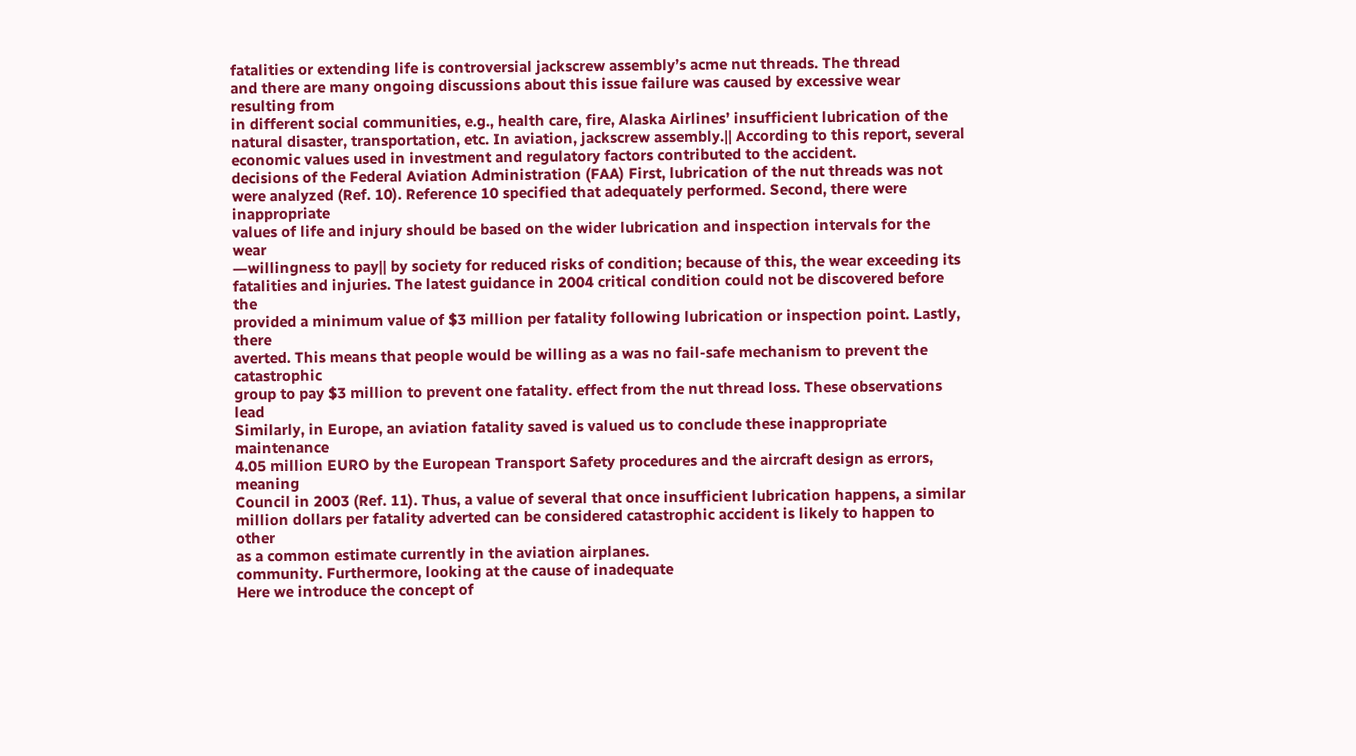fatalities or extending life is controversial jackscrew assembly’s acme nut threads. The thread
and there are many ongoing discussions about this issue failure was caused by excessive wear resulting from
in different social communities, e.g., health care, fire, Alaska Airlines’ insufficient lubrication of the
natural disaster, transportation, etc. In aviation, jackscrew assembly.‖ According to this report, several
economic values used in investment and regulatory factors contributed to the accident.
decisions of the Federal Aviation Administration (FAA) First, lubrication of the nut threads was not
were analyzed (Ref. 10). Reference 10 specified that adequately performed. Second, there were inappropriate
values of life and injury should be based on the wider lubrication and inspection intervals for the wear
―willingness to pay‖ by society for reduced risks of condition; because of this, the wear exceeding its
fatalities and injuries. The latest guidance in 2004 critical condition could not be discovered before the
provided a minimum value of $3 million per fatality following lubrication or inspection point. Lastly, there
averted. This means that people would be willing as a was no fail-safe mechanism to prevent the catastrophic
group to pay $3 million to prevent one fatality. effect from the nut thread loss. These observations lead
Similarly, in Europe, an aviation fatality saved is valued us to conclude these inappropriate maintenance
4.05 million EURO by the European Transport Safety procedures and the aircraft design as errors, meaning
Council in 2003 (Ref. 11). Thus, a value of several that once insufficient lubrication happens, a similar
million dollars per fatality adverted can be considered catastrophic accident is likely to happen to other
as a common estimate currently in the aviation airplanes.
community. Furthermore, looking at the cause of inadequate
Here we introduce the concept of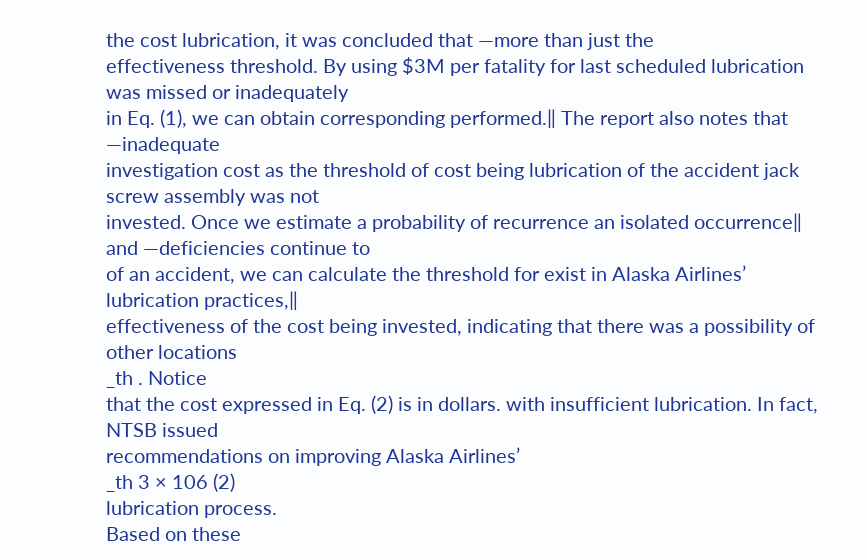the cost lubrication, it was concluded that ―more than just the
effectiveness threshold. By using $3M per fatality for last scheduled lubrication was missed or inadequately
in Eq. (1), we can obtain corresponding performed.‖ The report also notes that ―inadequate
investigation cost as the threshold of cost being lubrication of the accident jack screw assembly was not
invested. Once we estimate a probability of recurrence an isolated occurrence‖ and ―deficiencies continue to
of an accident, we can calculate the threshold for exist in Alaska Airlines’ lubrication practices,‖
effectiveness of the cost being invested, indicating that there was a possibility of other locations
_th . Notice
that the cost expressed in Eq. (2) is in dollars. with insufficient lubrication. In fact, NTSB issued
recommendations on improving Alaska Airlines’
_th 3 × 106 (2)
lubrication process.
Based on these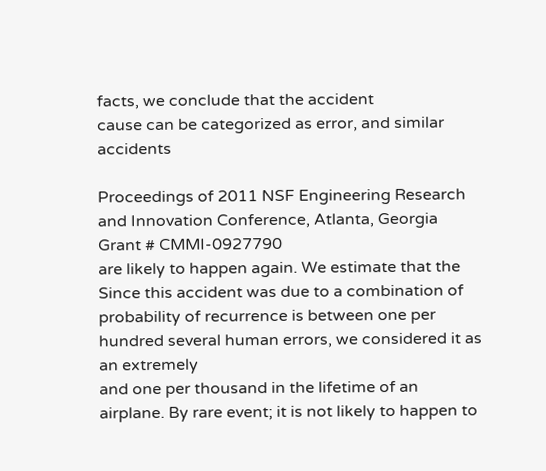facts, we conclude that the accident
cause can be categorized as error, and similar accidents

Proceedings of 2011 NSF Engineering Research and Innovation Conference, Atlanta, Georgia Grant # CMMI-0927790
are likely to happen again. We estimate that the Since this accident was due to a combination of
probability of recurrence is between one per hundred several human errors, we considered it as an extremely
and one per thousand in the lifetime of an airplane. By rare event; it is not likely to happen to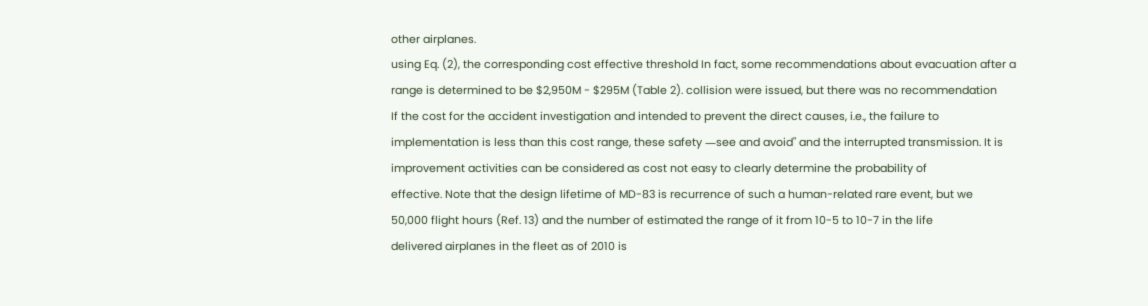other airplanes.
using Eq. (2), the corresponding cost effective threshold In fact, some recommendations about evacuation after a
range is determined to be $2,950M - $295M (Table 2). collision were issued, but there was no recommendation
If the cost for the accident investigation and intended to prevent the direct causes, i.e., the failure to
implementation is less than this cost range, these safety ―see and avoid" and the interrupted transmission. It is
improvement activities can be considered as cost not easy to clearly determine the probability of
effective. Note that the design lifetime of MD-83 is recurrence of such a human-related rare event, but we
50,000 flight hours (Ref. 13) and the number of estimated the range of it from 10-5 to 10-7 in the life
delivered airplanes in the fleet as of 2010 is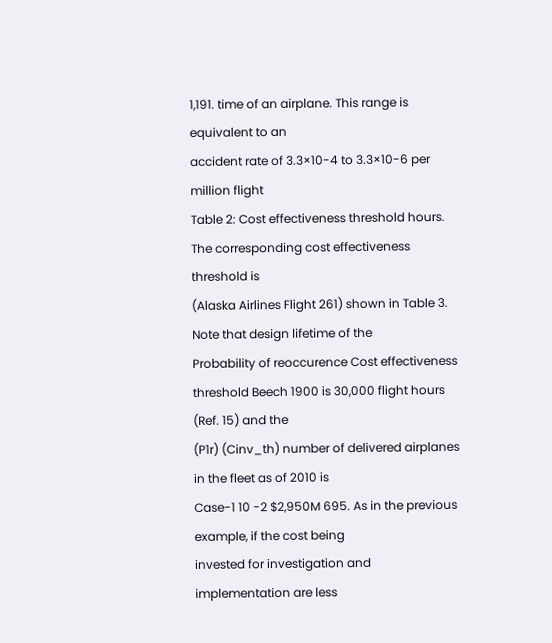1,191. time of an airplane. This range is equivalent to an
accident rate of 3.3×10-4 to 3.3×10-6 per million flight
Table 2: Cost effectiveness threshold hours. The corresponding cost effectiveness threshold is
(Alaska Airlines Flight 261) shown in Table 3. Note that design lifetime of the
Probability of reoccurence Cost effectiveness threshold Beech 1900 is 30,000 flight hours (Ref. 15) and the
(P1r) (Cinv_th) number of delivered airplanes in the fleet as of 2010 is
Case-1 10 -2 $2,950M 695. As in the previous example, if the cost being
invested for investigation and implementation are less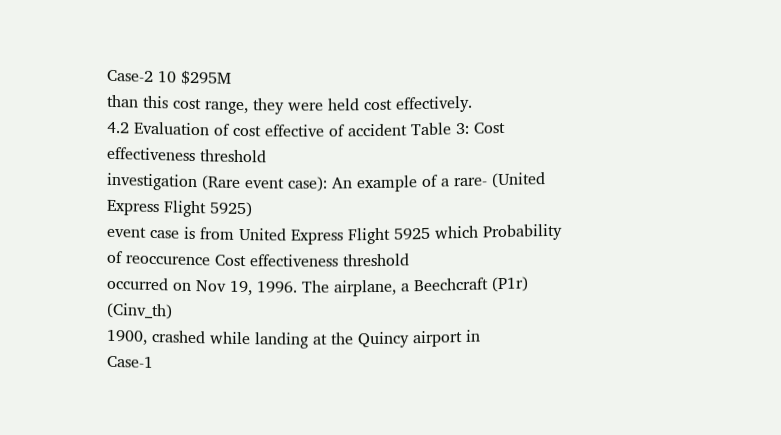Case-2 10 $295M
than this cost range, they were held cost effectively.
4.2 Evaluation of cost effective of accident Table 3: Cost effectiveness threshold
investigation (Rare event case): An example of a rare- (United Express Flight 5925)
event case is from United Express Flight 5925 which Probability of reoccurence Cost effectiveness threshold
occurred on Nov 19, 1996. The airplane, a Beechcraft (P1r) (Cinv_th)
1900, crashed while landing at the Quincy airport in
Case-1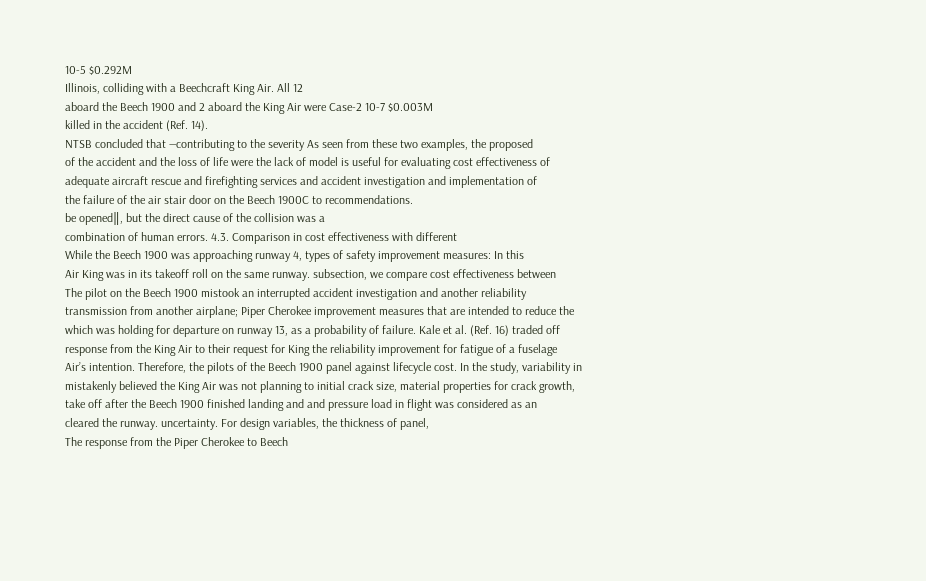10-5 $0.292M
Illinois, colliding with a Beechcraft King Air. All 12
aboard the Beech 1900 and 2 aboard the King Air were Case-2 10-7 $0.003M
killed in the accident (Ref. 14).
NTSB concluded that ―contributing to the severity As seen from these two examples, the proposed
of the accident and the loss of life were the lack of model is useful for evaluating cost effectiveness of
adequate aircraft rescue and firefighting services and accident investigation and implementation of
the failure of the air stair door on the Beech 1900C to recommendations.
be opened‖, but the direct cause of the collision was a
combination of human errors. 4.3. Comparison in cost effectiveness with different
While the Beech 1900 was approaching runway 4, types of safety improvement measures: In this
Air King was in its takeoff roll on the same runway. subsection, we compare cost effectiveness between
The pilot on the Beech 1900 mistook an interrupted accident investigation and another reliability
transmission from another airplane; Piper Cherokee improvement measures that are intended to reduce the
which was holding for departure on runway 13, as a probability of failure. Kale et al. (Ref. 16) traded off
response from the King Air to their request for King the reliability improvement for fatigue of a fuselage
Air’s intention. Therefore, the pilots of the Beech 1900 panel against lifecycle cost. In the study, variability in
mistakenly believed the King Air was not planning to initial crack size, material properties for crack growth,
take off after the Beech 1900 finished landing and and pressure load in flight was considered as an
cleared the runway. uncertainty. For design variables, the thickness of panel,
The response from the Piper Cherokee to Beech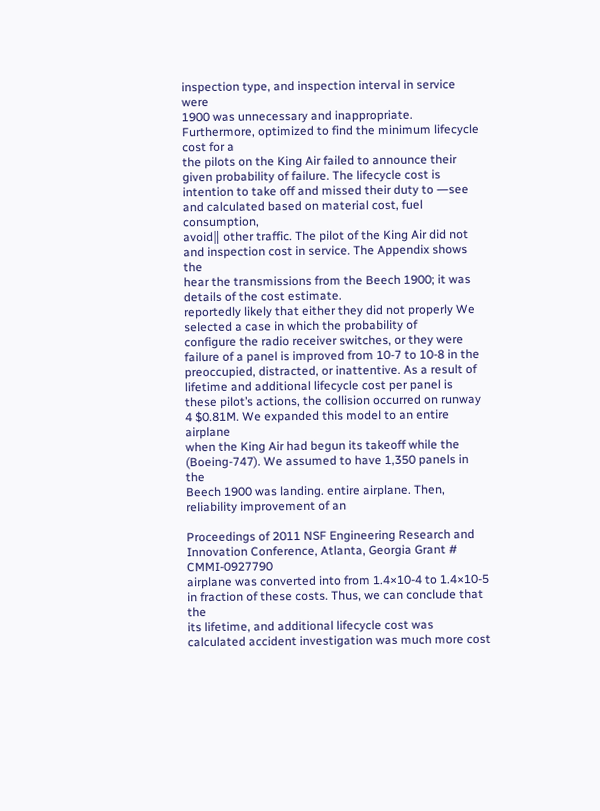inspection type, and inspection interval in service were
1900 was unnecessary and inappropriate. Furthermore, optimized to find the minimum lifecycle cost for a
the pilots on the King Air failed to announce their given probability of failure. The lifecycle cost is
intention to take off and missed their duty to ―see and calculated based on material cost, fuel consumption,
avoid‖ other traffic. The pilot of the King Air did not and inspection cost in service. The Appendix shows the
hear the transmissions from the Beech 1900; it was details of the cost estimate.
reportedly likely that either they did not properly We selected a case in which the probability of
configure the radio receiver switches, or they were failure of a panel is improved from 10-7 to 10-8 in the
preoccupied, distracted, or inattentive. As a result of lifetime and additional lifecycle cost per panel is
these pilot’s actions, the collision occurred on runway 4 $0.81M. We expanded this model to an entire airplane
when the King Air had begun its takeoff while the (Boeing-747). We assumed to have 1,350 panels in the
Beech 1900 was landing. entire airplane. Then, reliability improvement of an

Proceedings of 2011 NSF Engineering Research and Innovation Conference, Atlanta, Georgia Grant # CMMI-0927790
airplane was converted into from 1.4×10-4 to 1.4×10-5 in fraction of these costs. Thus, we can conclude that the
its lifetime, and additional lifecycle cost was calculated accident investigation was much more cost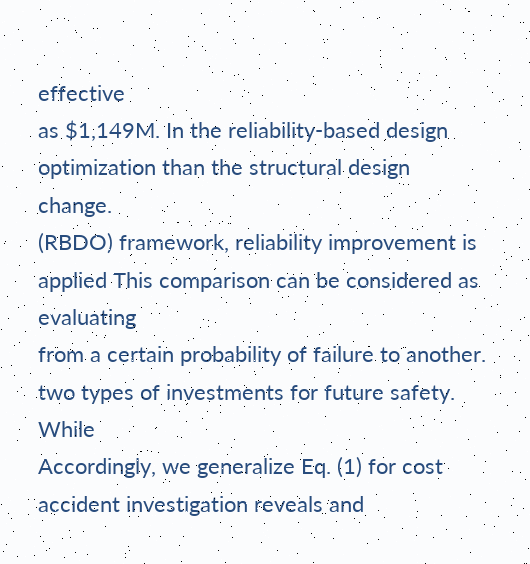effective
as $1,149M. In the reliability-based design optimization than the structural design change.
(RBDO) framework, reliability improvement is applied This comparison can be considered as evaluating
from a certain probability of failure to another. two types of investments for future safety. While
Accordingly, we generalize Eq. (1) for cost accident investigation reveals and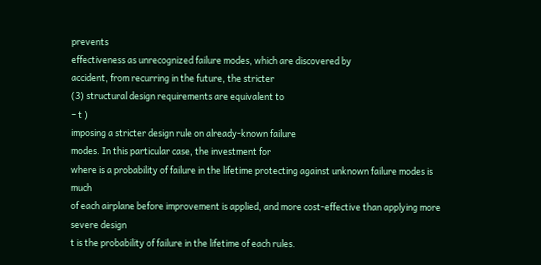prevents
effectiveness as unrecognized failure modes, which are discovered by
accident, from recurring in the future, the stricter
(3) structural design requirements are equivalent to
− t )
imposing a stricter design rule on already-known failure
modes. In this particular case, the investment for
where is a probability of failure in the lifetime protecting against unknown failure modes is much
of each airplane before improvement is applied, and more cost-effective than applying more severe design
t is the probability of failure in the lifetime of each rules.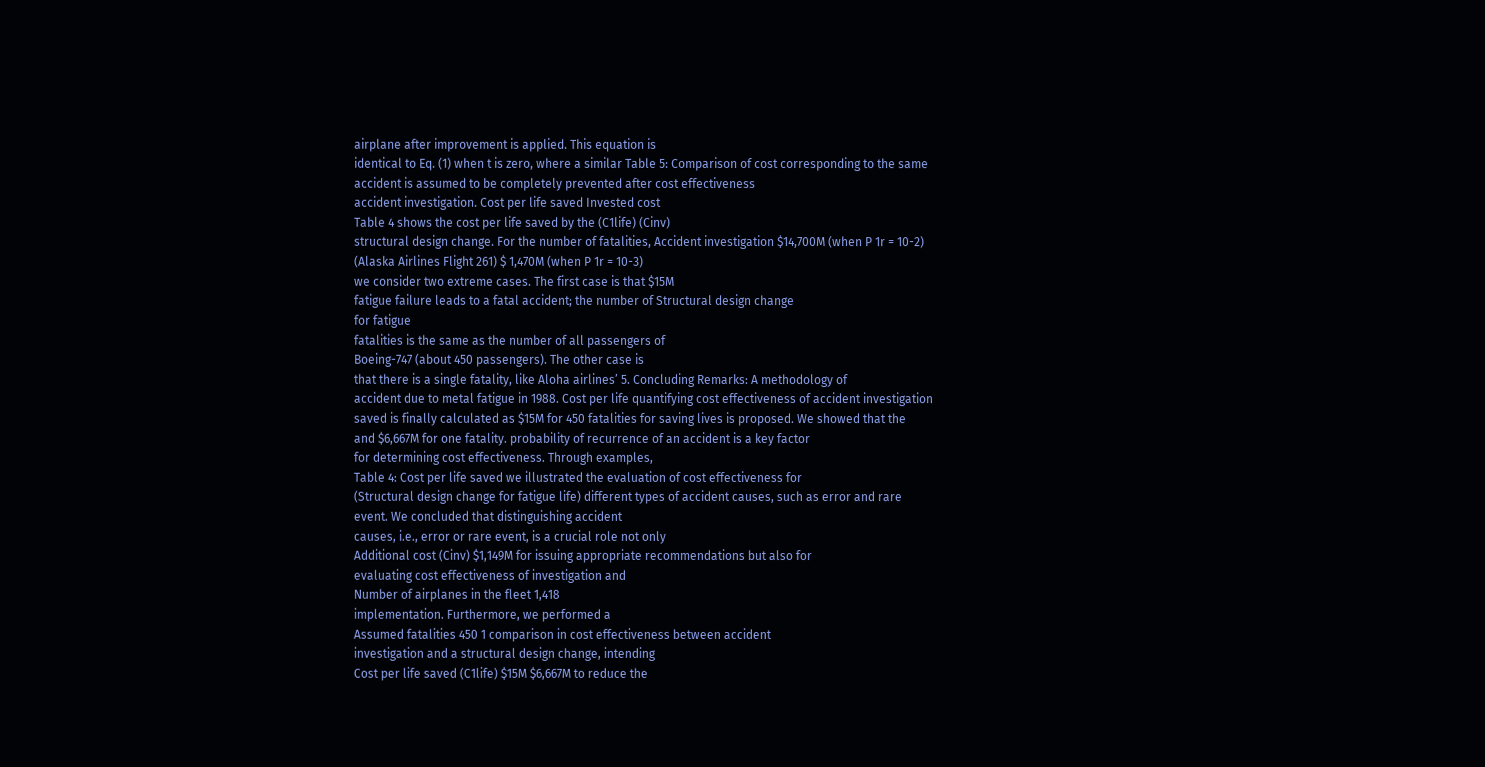airplane after improvement is applied. This equation is
identical to Eq. (1) when t is zero, where a similar Table 5: Comparison of cost corresponding to the same
accident is assumed to be completely prevented after cost effectiveness
accident investigation. Cost per life saved Invested cost
Table 4 shows the cost per life saved by the (C1life) (Cinv)
structural design change. For the number of fatalities, Accident investigation $14,700M (when P 1r = 10-2)
(Alaska Airlines Flight 261) $ 1,470M (when P 1r = 10-3)
we consider two extreme cases. The first case is that $15M
fatigue failure leads to a fatal accident; the number of Structural design change
for fatigue
fatalities is the same as the number of all passengers of
Boeing-747 (about 450 passengers). The other case is
that there is a single fatality, like Aloha airlines’ 5. Concluding Remarks: A methodology of
accident due to metal fatigue in 1988. Cost per life quantifying cost effectiveness of accident investigation
saved is finally calculated as $15M for 450 fatalities for saving lives is proposed. We showed that the
and $6,667M for one fatality. probability of recurrence of an accident is a key factor
for determining cost effectiveness. Through examples,
Table 4: Cost per life saved we illustrated the evaluation of cost effectiveness for
(Structural design change for fatigue life) different types of accident causes, such as error and rare
event. We concluded that distinguishing accident
causes, i.e., error or rare event, is a crucial role not only
Additional cost (Cinv) $1,149M for issuing appropriate recommendations but also for
evaluating cost effectiveness of investigation and
Number of airplanes in the fleet 1,418
implementation. Furthermore, we performed a
Assumed fatalities 450 1 comparison in cost effectiveness between accident
investigation and a structural design change, intending
Cost per life saved (C1life) $15M $6,667M to reduce the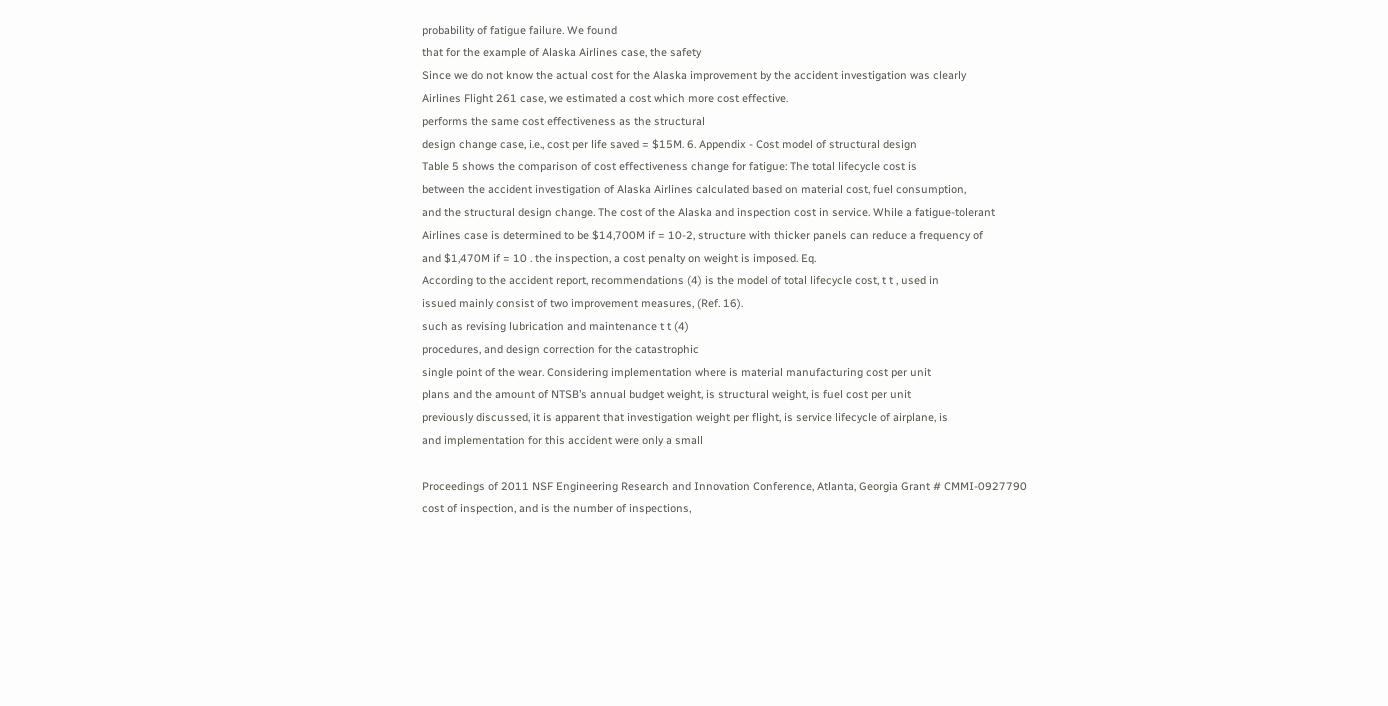probability of fatigue failure. We found
that for the example of Alaska Airlines case, the safety
Since we do not know the actual cost for the Alaska improvement by the accident investigation was clearly
Airlines Flight 261 case, we estimated a cost which more cost effective.
performs the same cost effectiveness as the structural
design change case, i.e., cost per life saved = $15M. 6. Appendix - Cost model of structural design
Table 5 shows the comparison of cost effectiveness change for fatigue: The total lifecycle cost is
between the accident investigation of Alaska Airlines calculated based on material cost, fuel consumption,
and the structural design change. The cost of the Alaska and inspection cost in service. While a fatigue-tolerant
Airlines case is determined to be $14,700M if = 10-2, structure with thicker panels can reduce a frequency of
and $1,470M if = 10 . the inspection, a cost penalty on weight is imposed. Eq.
According to the accident report, recommendations (4) is the model of total lifecycle cost, t t , used in
issued mainly consist of two improvement measures, (Ref. 16).
such as revising lubrication and maintenance t t (4)
procedures, and design correction for the catastrophic
single point of the wear. Considering implementation where is material manufacturing cost per unit
plans and the amount of NTSB’s annual budget weight, is structural weight, is fuel cost per unit
previously discussed, it is apparent that investigation weight per flight, is service lifecycle of airplane, is
and implementation for this accident were only a small

Proceedings of 2011 NSF Engineering Research and Innovation Conference, Atlanta, Georgia Grant # CMMI-0927790
cost of inspection, and is the number of inspections,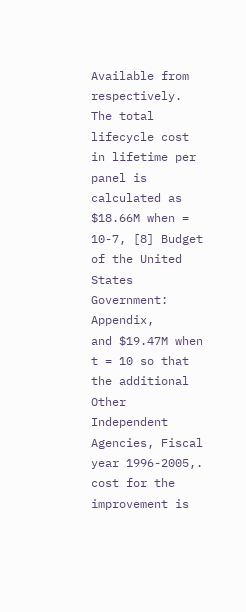Available from
respectively. The total lifecycle cost in lifetime per
panel is calculated as $18.66M when = 10-7, [8] Budget of the United States Government: Appendix,
and $19.47M when t = 10 so that the additional Other Independent Agencies, Fiscal year 1996-2005,.
cost for the improvement is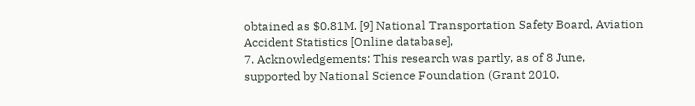obtained as $0.81M. [9] National Transportation Safety Board, Aviation
Accident Statistics [Online database],
7. Acknowledgements: This research was partly, as of 8 June,
supported by National Science Foundation (Grant 2010.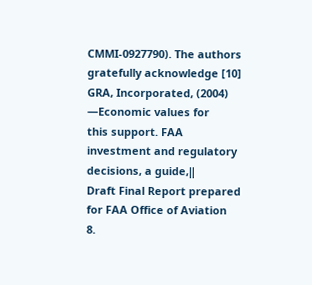CMMI-0927790). The authors gratefully acknowledge [10] GRA, Incorporated, (2004) ―Economic values for
this support. FAA investment and regulatory decisions, a guide,‖
Draft Final Report prepared for FAA Office of Aviation
8.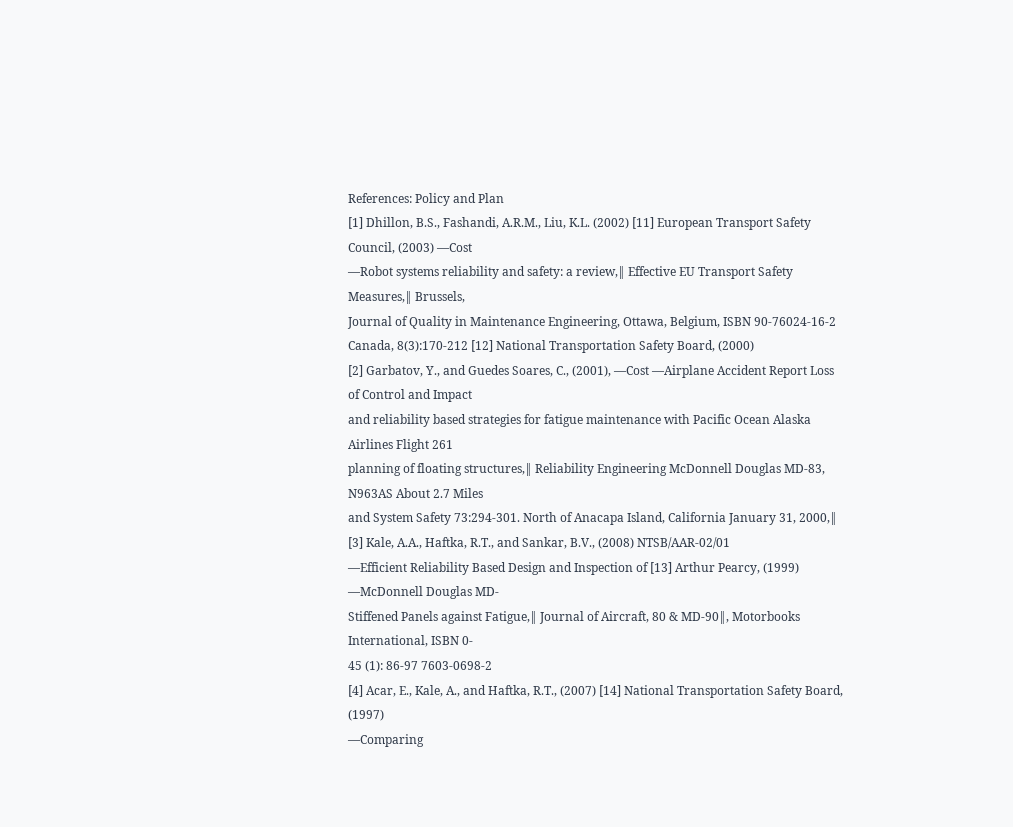References: Policy and Plan
[1] Dhillon, B.S., Fashandi, A.R.M., Liu, K.L. (2002) [11] European Transport Safety Council, (2003) ―Cost
―Robot systems reliability and safety: a review,‖ Effective EU Transport Safety Measures,‖ Brussels,
Journal of Quality in Maintenance Engineering, Ottawa, Belgium, ISBN 90-76024-16-2
Canada, 8(3):170-212 [12] National Transportation Safety Board, (2000)
[2] Garbatov, Y., and Guedes Soares, C., (2001), ―Cost ―Airplane Accident Report Loss of Control and Impact
and reliability based strategies for fatigue maintenance with Pacific Ocean Alaska Airlines Flight 261
planning of floating structures,‖ Reliability Engineering McDonnell Douglas MD-83, N963AS About 2.7 Miles
and System Safety 73:294-301. North of Anacapa Island, California January 31, 2000,‖
[3] Kale, A.A., Haftka, R.T., and Sankar, B.V., (2008) NTSB/AAR-02/01
―Efficient Reliability Based Design and Inspection of [13] Arthur Pearcy, (1999) ―McDonnell Douglas MD-
Stiffened Panels against Fatigue,‖ Journal of Aircraft, 80 & MD-90‖, Motorbooks International, ISBN 0-
45 (1): 86-97 7603-0698-2
[4] Acar, E., Kale, A., and Haftka, R.T., (2007) [14] National Transportation Safety Board, (1997)
―Comparing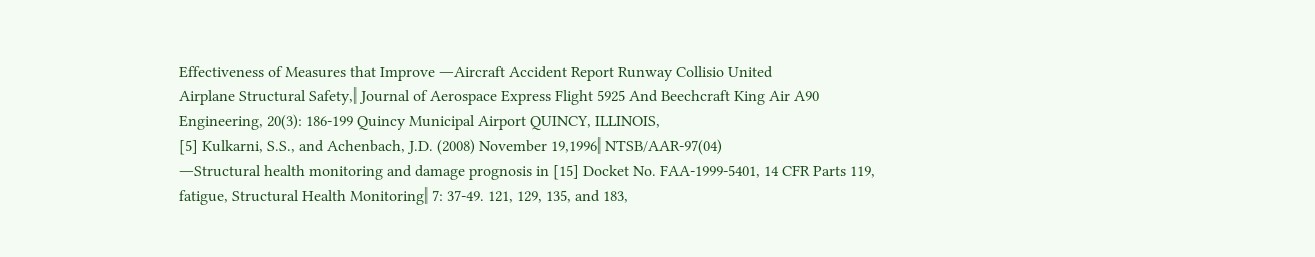Effectiveness of Measures that Improve ―Aircraft Accident Report Runway Collisio United
Airplane Structural Safety,‖ Journal of Aerospace Express Flight 5925 And Beechcraft King Air A90
Engineering, 20(3): 186-199 Quincy Municipal Airport QUINCY, ILLINOIS,
[5] Kulkarni, S.S., and Achenbach, J.D. (2008) November 19,1996‖ NTSB/AAR-97(04)
―Structural health monitoring and damage prognosis in [15] Docket No. FAA-1999-5401, 14 CFR Parts 119,
fatigue, Structural Health Monitoring‖ 7: 37-49. 121, 129, 135, and 183,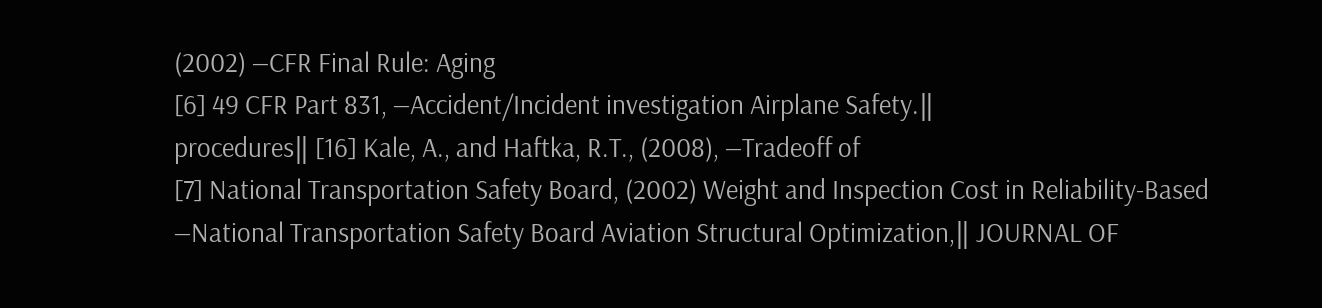(2002) ―CFR Final Rule: Aging
[6] 49 CFR Part 831, ―Accident/Incident investigation Airplane Safety.‖
procedures‖ [16] Kale, A., and Haftka, R.T., (2008), ―Tradeoff of
[7] National Transportation Safety Board, (2002) Weight and Inspection Cost in Reliability-Based
―National Transportation Safety Board Aviation Structural Optimization,‖ JOURNAL OF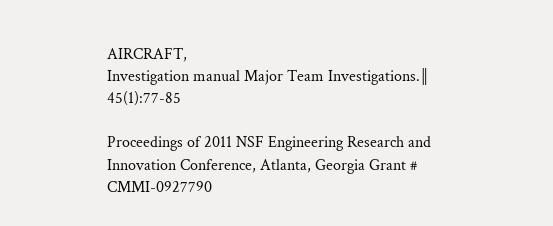AIRCRAFT,
Investigation manual Major Team Investigations.‖ 45(1):77-85

Proceedings of 2011 NSF Engineering Research and Innovation Conference, Atlanta, Georgia Grant # CMMI-0927790